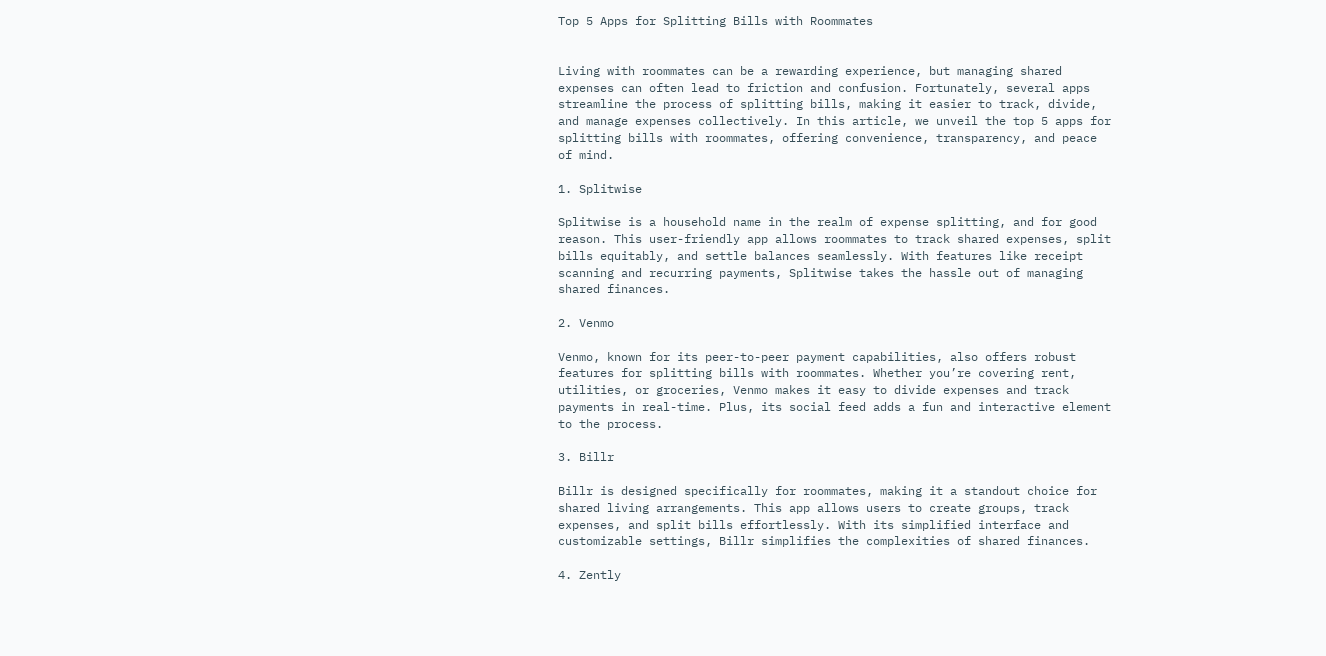Top 5 Apps for Splitting Bills with Roommates


Living with roommates can be a rewarding experience, but managing shared expenses can often lead to friction and confusion. Fortunately, several apps streamline the process of splitting bills, making it easier to track, divide, and manage expenses collectively. In this article, we unveil the top 5 apps for splitting bills with roommates, offering convenience, transparency, and peace of mind.

1. Splitwise

Splitwise is a household name in the realm of expense splitting, and for good reason. This user-friendly app allows roommates to track shared expenses, split bills equitably, and settle balances seamlessly. With features like receipt scanning and recurring payments, Splitwise takes the hassle out of managing shared finances.

2. Venmo

Venmo, known for its peer-to-peer payment capabilities, also offers robust features for splitting bills with roommates. Whether you’re covering rent, utilities, or groceries, Venmo makes it easy to divide expenses and track payments in real-time. Plus, its social feed adds a fun and interactive element to the process.

3. Billr

Billr is designed specifically for roommates, making it a standout choice for shared living arrangements. This app allows users to create groups, track expenses, and split bills effortlessly. With its simplified interface and customizable settings, Billr simplifies the complexities of shared finances.

4. Zently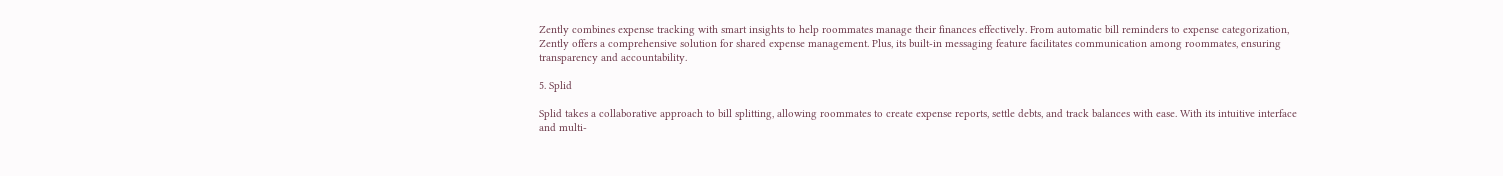Zently combines expense tracking with smart insights to help roommates manage their finances effectively. From automatic bill reminders to expense categorization, Zently offers a comprehensive solution for shared expense management. Plus, its built-in messaging feature facilitates communication among roommates, ensuring transparency and accountability.

5. Splid

Splid takes a collaborative approach to bill splitting, allowing roommates to create expense reports, settle debts, and track balances with ease. With its intuitive interface and multi-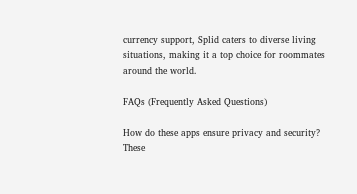currency support, Splid caters to diverse living situations, making it a top choice for roommates around the world.

FAQs (Frequently Asked Questions)

How do these apps ensure privacy and security?
These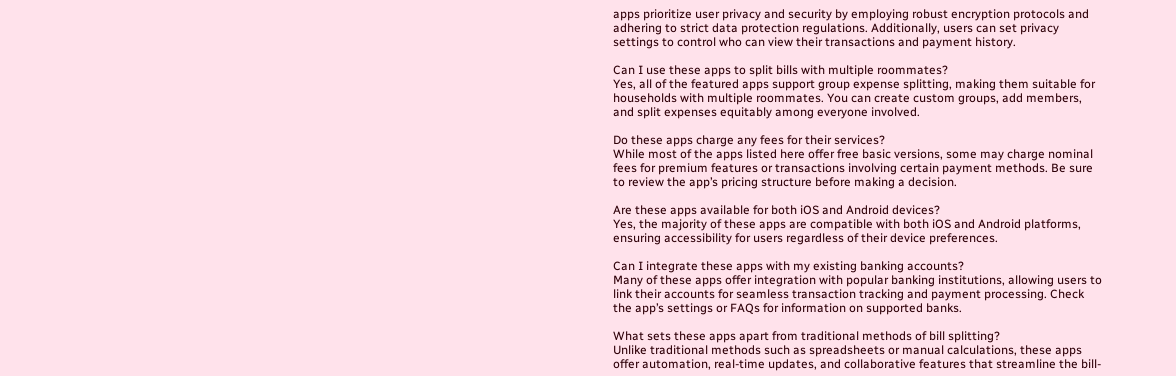apps prioritize user privacy and security by employing robust encryption protocols and adhering to strict data protection regulations. Additionally, users can set privacy settings to control who can view their transactions and payment history.

Can I use these apps to split bills with multiple roommates?
Yes, all of the featured apps support group expense splitting, making them suitable for households with multiple roommates. You can create custom groups, add members, and split expenses equitably among everyone involved.

Do these apps charge any fees for their services?
While most of the apps listed here offer free basic versions, some may charge nominal fees for premium features or transactions involving certain payment methods. Be sure to review the app’s pricing structure before making a decision.

Are these apps available for both iOS and Android devices?
Yes, the majority of these apps are compatible with both iOS and Android platforms, ensuring accessibility for users regardless of their device preferences.

Can I integrate these apps with my existing banking accounts?
Many of these apps offer integration with popular banking institutions, allowing users to link their accounts for seamless transaction tracking and payment processing. Check the app’s settings or FAQs for information on supported banks.

What sets these apps apart from traditional methods of bill splitting?
Unlike traditional methods such as spreadsheets or manual calculations, these apps offer automation, real-time updates, and collaborative features that streamline the bill-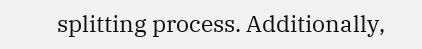splitting process. Additionally,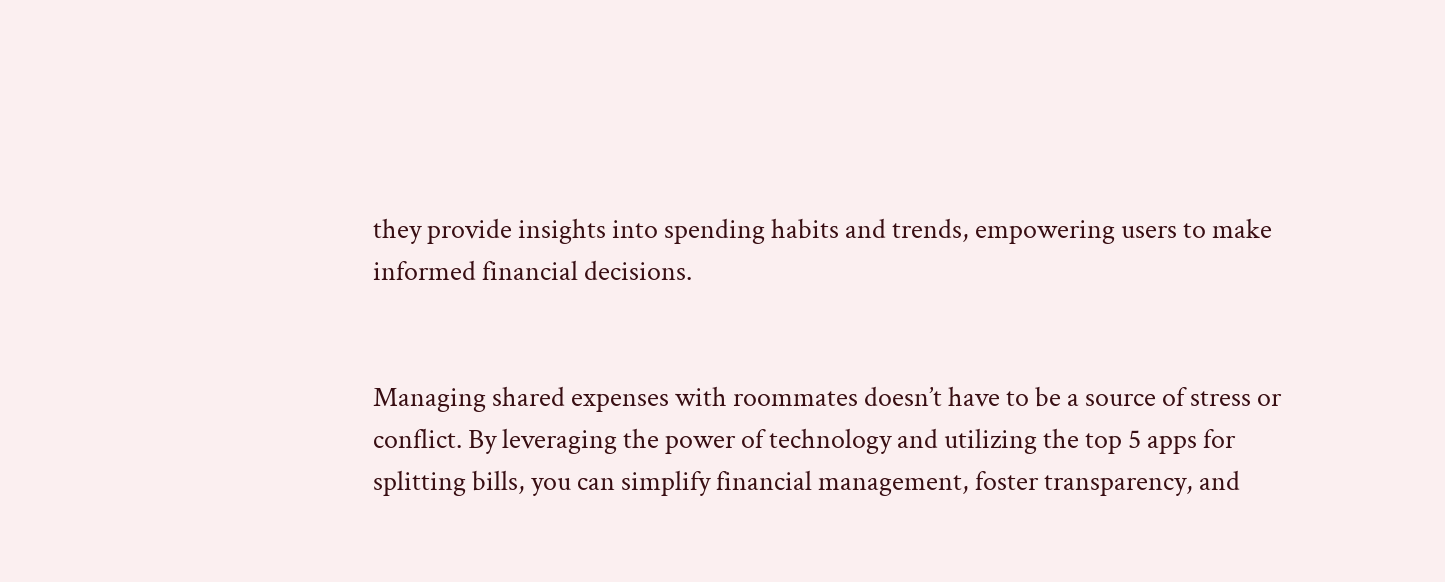they provide insights into spending habits and trends, empowering users to make informed financial decisions.


Managing shared expenses with roommates doesn’t have to be a source of stress or conflict. By leveraging the power of technology and utilizing the top 5 apps for splitting bills, you can simplify financial management, foster transparency, and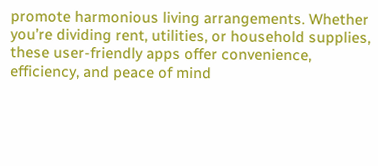promote harmonious living arrangements. Whether you’re dividing rent, utilities, or household supplies, these user-friendly apps offer convenience, efficiency, and peace of mind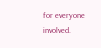for everyone involved.